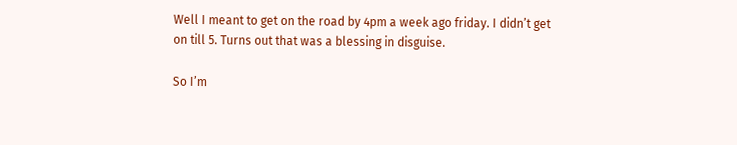Well I meant to get on the road by 4pm a week ago friday. I didn’t get on till 5. Turns out that was a blessing in disguise.

So I’m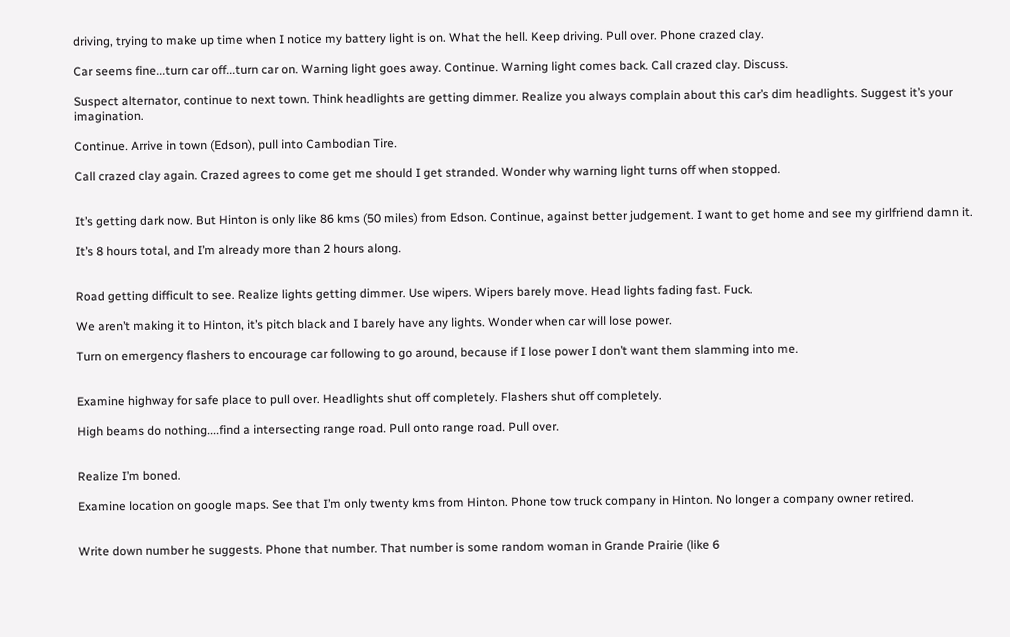driving, trying to make up time when I notice my battery light is on. What the hell. Keep driving. Pull over. Phone crazed clay.

Car seems fine...turn car off...turn car on. Warning light goes away. Continue. Warning light comes back. Call crazed clay. Discuss.

Suspect alternator, continue to next town. Think headlights are getting dimmer. Realize you always complain about this car’s dim headlights. Suggest it’s your imagination.

Continue. Arrive in town (Edson), pull into Cambodian Tire.

Call crazed clay again. Crazed agrees to come get me should I get stranded. Wonder why warning light turns off when stopped.


It’s getting dark now. But Hinton is only like 86 kms (50 miles) from Edson. Continue, against better judgement. I want to get home and see my girlfriend damn it.

It’s 8 hours total, and I’m already more than 2 hours along.


Road getting difficult to see. Realize lights getting dimmer. Use wipers. Wipers barely move. Head lights fading fast. Fuck.

We aren’t making it to Hinton, it’s pitch black and I barely have any lights. Wonder when car will lose power.

Turn on emergency flashers to encourage car following to go around, because if I lose power I don’t want them slamming into me.


Examine highway for safe place to pull over. Headlights shut off completely. Flashers shut off completely.

High beams do nothing....find a intersecting range road. Pull onto range road. Pull over.


Realize I’m boned.

Examine location on google maps. See that I’m only twenty kms from Hinton. Phone tow truck company in Hinton. No longer a company owner retired.


Write down number he suggests. Phone that number. That number is some random woman in Grande Prairie (like 6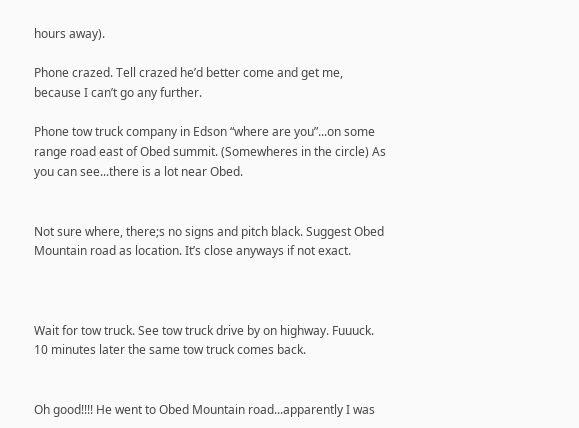hours away).

Phone crazed. Tell crazed he’d better come and get me, because I can’t go any further.

Phone tow truck company in Edson “where are you”...on some range road east of Obed summit. (Somewheres in the circle) As you can see...there is a lot near Obed.


Not sure where, there;s no signs and pitch black. Suggest Obed Mountain road as location. It’s close anyways if not exact.



Wait for tow truck. See tow truck drive by on highway. Fuuuck. 10 minutes later the same tow truck comes back.


Oh good!!!! He went to Obed Mountain road...apparently I was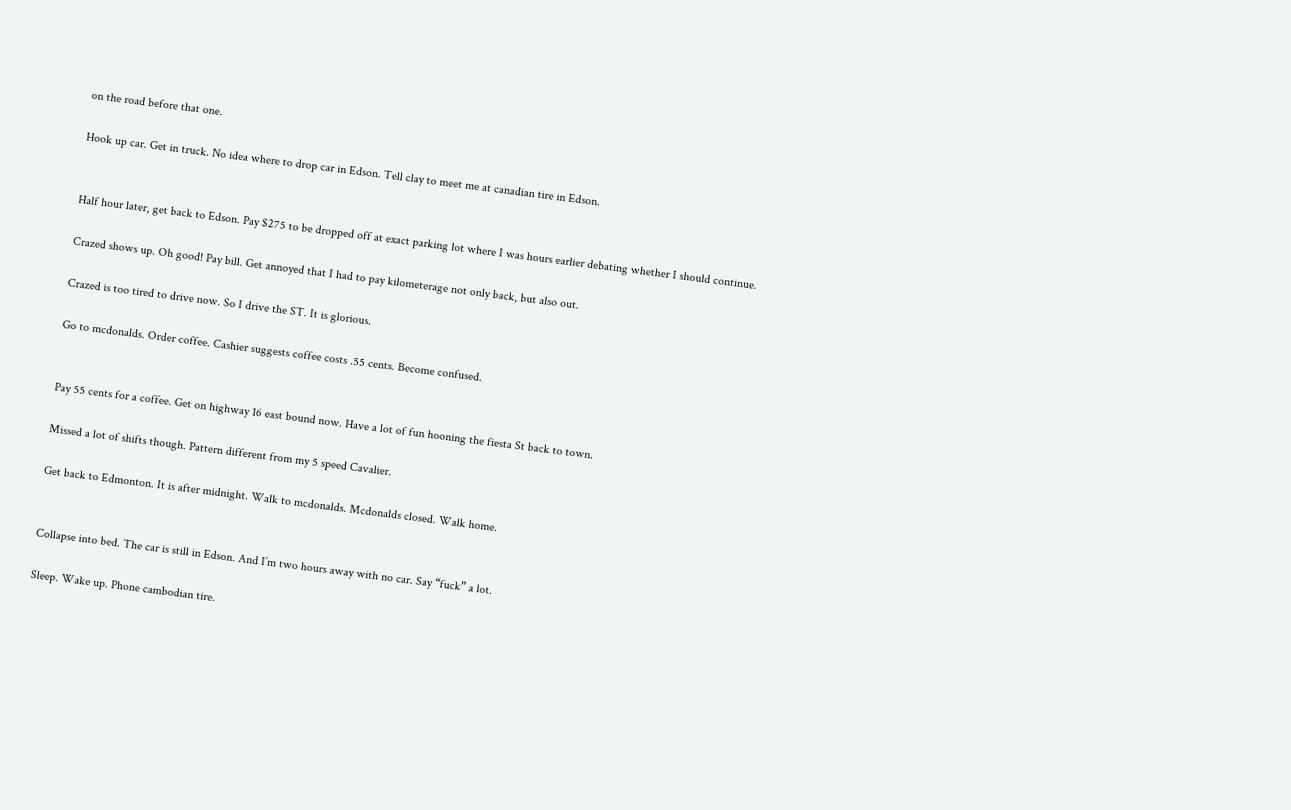on the road before that one.

Hook up car. Get in truck. No idea where to drop car in Edson. Tell clay to meet me at canadian tire in Edson.


Half hour later, get back to Edson. Pay $275 to be dropped off at exact parking lot where I was hours earlier debating whether I should continue.

Crazed shows up. Oh good! Pay bill. Get annoyed that I had to pay kilometerage not only back, but also out.

Crazed is too tired to drive now. So I drive the ST. It is glorious.

Go to mcdonalds. Order coffee. Cashier suggests coffee costs .55 cents. Become confused.


Pay 55 cents for a coffee. Get on highway 16 east bound now. Have a lot of fun hooning the fiesta St back to town.

Missed a lot of shifts though. Pattern different from my 5 speed Cavalier.

Get back to Edmonton. It is after midnight. Walk to mcdonalds. Mcdonalds closed. Walk home.


Collapse into bed. The car is still in Edson. And I’m two hours away with no car. Say “fuck” a lot.

Sleep. Wake up. Phone cambodian tire.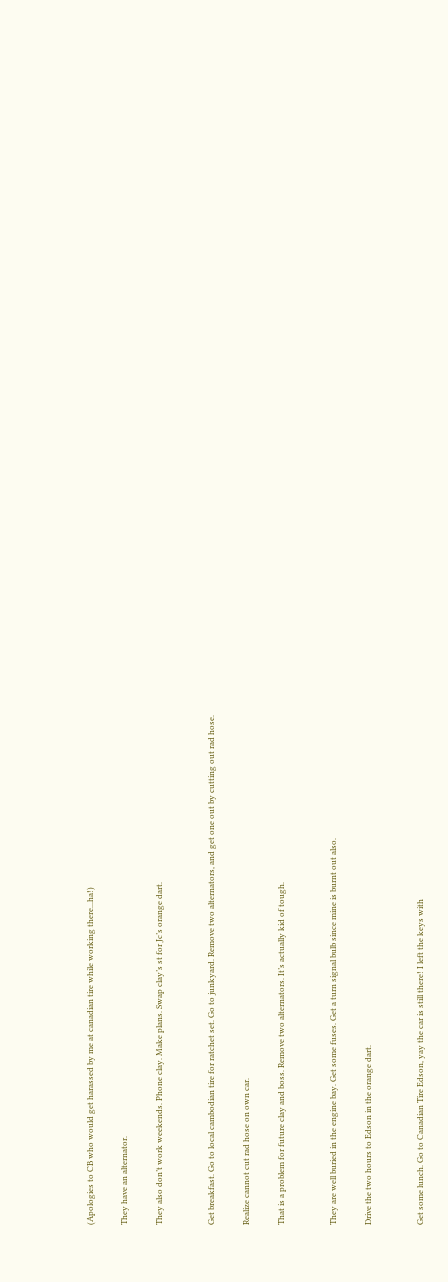(Apologies to CB who would get harassed by me at canadian tire while working there...ha!)

They have an alternator.

They also don’t work weekends. Phone clay. Make plans. Swap clay’s st for Jc’s orange dart.


Get breakfast. Go to local cambodian tire for ratchet set. Go to junkyard. Remove two alternators, and get one out by cutting out rad hose.

Realize cannot cut rad hose on own car.

That is a problem for future clay and boss. Remove two alternators. It’s actually kid of tough.


They are well buried in the engine bay. Get some fuses. Get a turn signal bulb since mine is burnt out also.

Drive the two hours to Edson in the orange dart.


Get some lunch. Go to Canadian Tire Edson, yay the car is still there! I left the keys with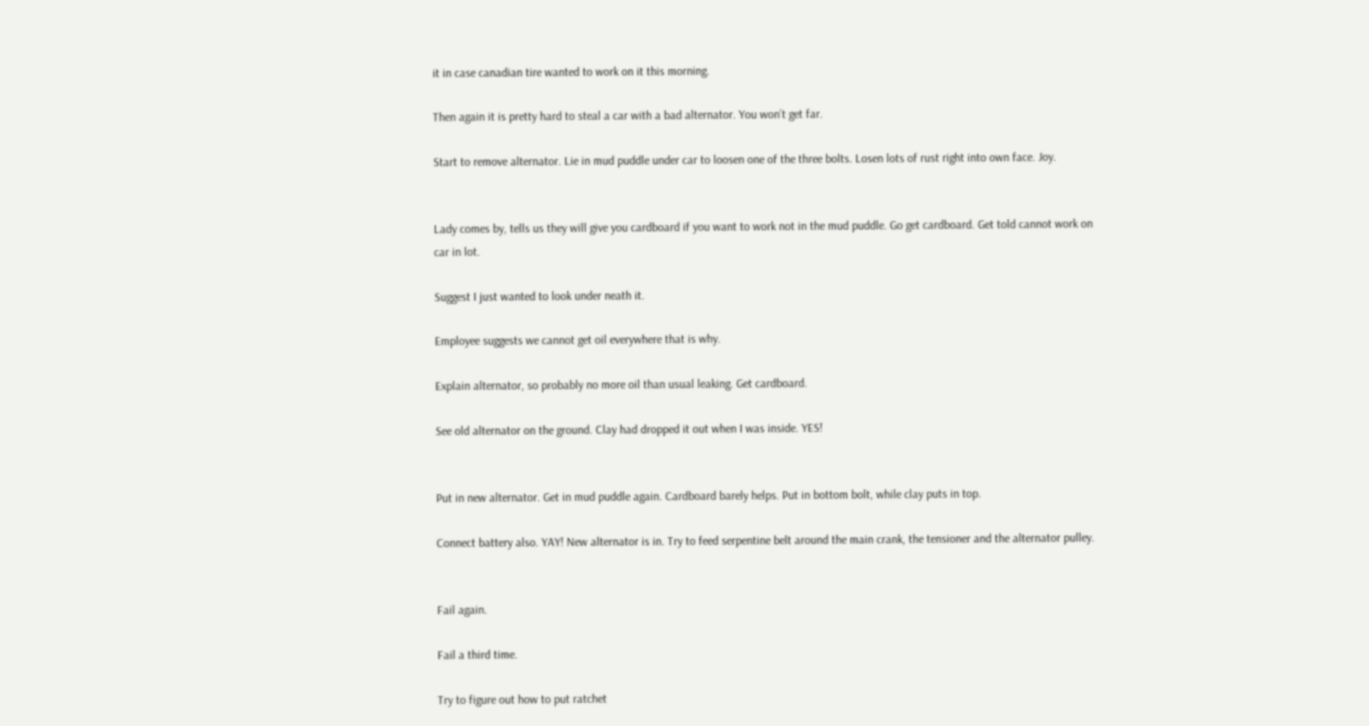it in case canadian tire wanted to work on it this morning.

Then again it is pretty hard to steal a car with a bad alternator. You won’t get far.

Start to remove alternator. Lie in mud puddle under car to loosen one of the three bolts. Losen lots of rust right into own face. Joy.


Lady comes by, tells us they will give you cardboard if you want to work not in the mud puddle. Go get cardboard. Get told cannot work on car in lot.

Suggest I just wanted to look under neath it.

Employee suggests we cannot get oil everywhere that is why.

Explain alternator, so probably no more oil than usual leaking. Get cardboard.

See old alternator on the ground. Clay had dropped it out when I was inside. YES!


Put in new alternator. Get in mud puddle again. Cardboard barely helps. Put in bottom bolt, while clay puts in top.

Connect battery also. YAY! New alternator is in. Try to feed serpentine belt around the main crank, the tensioner and the alternator pulley.


Fail again.

Fail a third time.

Try to figure out how to put ratchet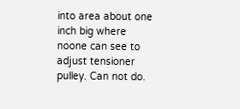into area about one inch big where noone can see to adjust tensioner pulley. Can not do.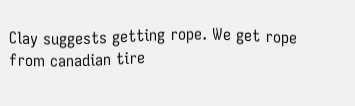Clay suggests getting rope. We get rope from canadian tire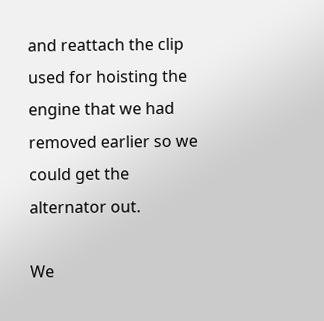and reattach the clip used for hoisting the engine that we had removed earlier so we could get the alternator out.

We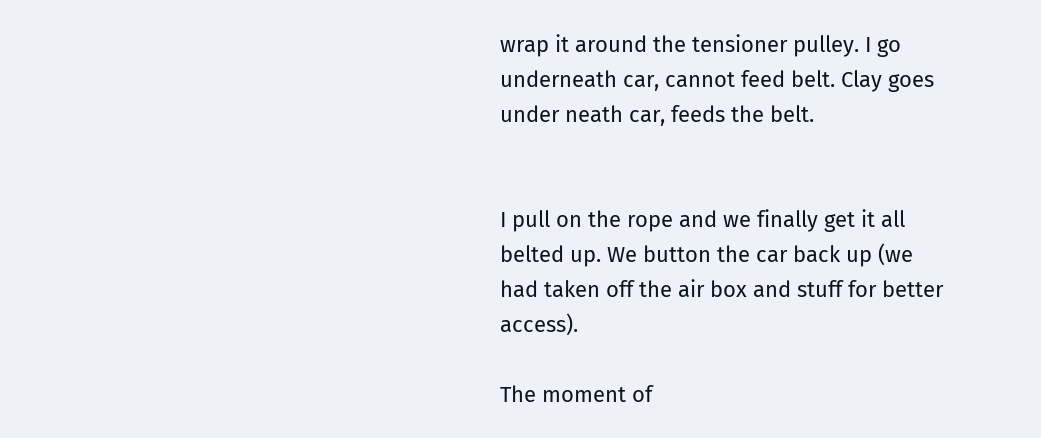wrap it around the tensioner pulley. I go underneath car, cannot feed belt. Clay goes under neath car, feeds the belt.


I pull on the rope and we finally get it all belted up. We button the car back up (we had taken off the air box and stuff for better access).

The moment of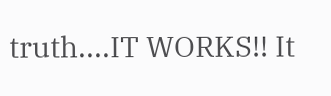truth....IT WORKS!! It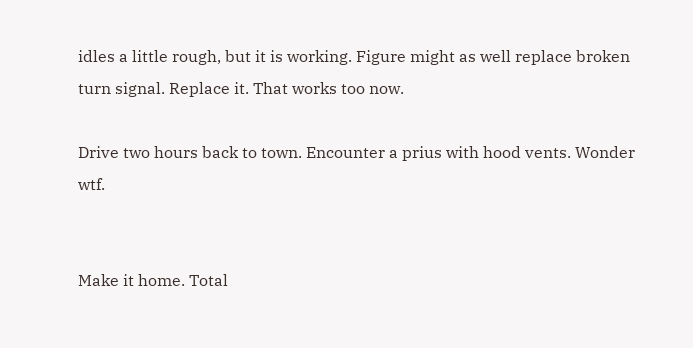idles a little rough, but it is working. Figure might as well replace broken turn signal. Replace it. That works too now.

Drive two hours back to town. Encounter a prius with hood vents. Wonder wtf.


Make it home. Total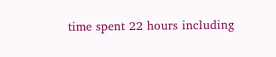time spent 22 hours including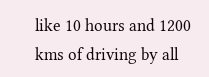like 10 hours and 1200 kms of driving by all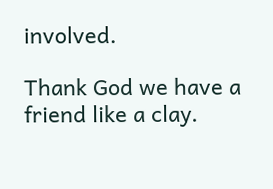involved.

Thank God we have a friend like a clay.